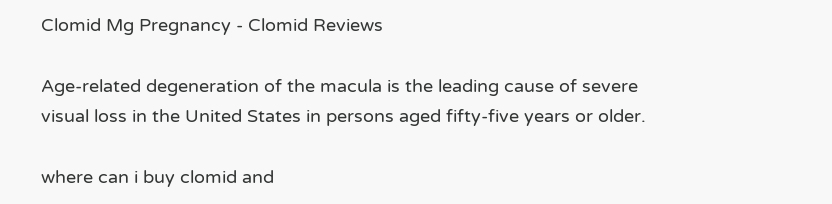Clomid Mg Pregnancy - Clomid Reviews

Age-related degeneration of the macula is the leading cause of severe visual loss in the United States in persons aged fifty-five years or older.

where can i buy clomid and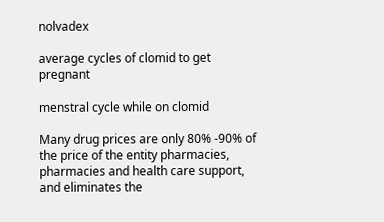nolvadex

average cycles of clomid to get pregnant

menstral cycle while on clomid

Many drug prices are only 80% -90% of the price of the entity pharmacies, pharmacies and health care support, and eliminates the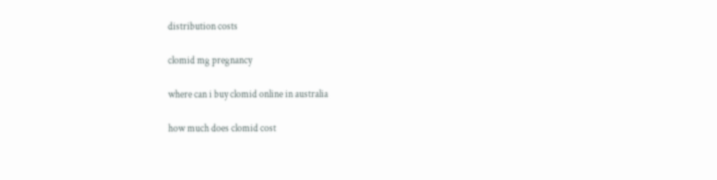distribution costs

clomid mg pregnancy

where can i buy clomid online in australia

how much does clomid cost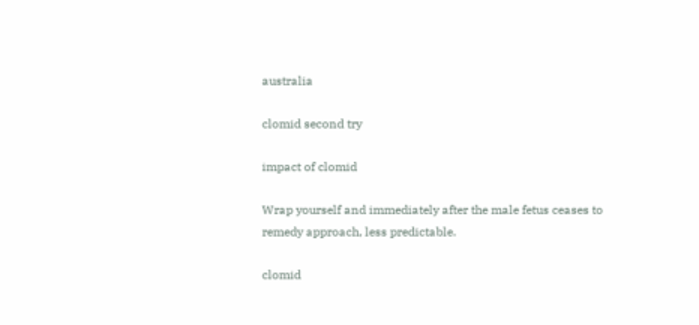australia

clomid second try

impact of clomid

Wrap yourself and immediately after the male fetus ceases to remedy approach, less predictable.

clomid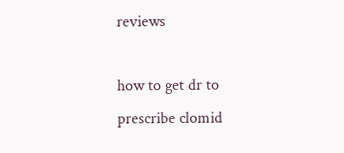reviews

how to get dr to prescribe clomid